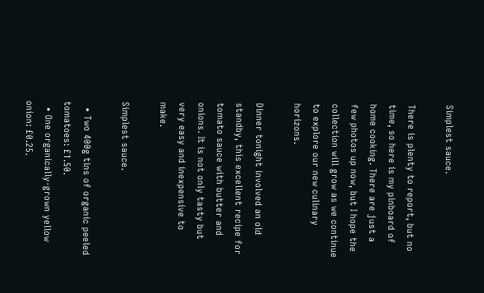Simplest sauce.

There is plenty to report, but no time, so here is my pinboard of home cooking. There are just a few photos up now, but I hope the collection will grow as we continue to explore our new culinary horizons.

Dinner tonight involved an old standby, this excellent recipe for tomato sauce with butter and onions. It is not only tasty but very easy and inexpensive to make.

Simplest sauce.

  • Two 400g tins of organic peeled tomatoes: £1.50.
  • One organically-grown yellow onion: £0.25.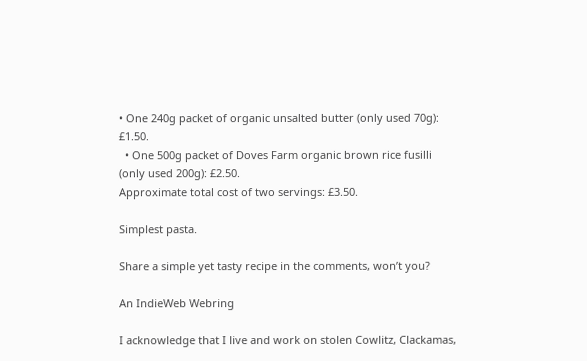• One 240g packet of organic unsalted butter (only used 70g): £1.50.
  • One 500g packet of Doves Farm organic brown rice fusilli (only used 200g): £2.50.
Approximate total cost of two servings: £3.50.

Simplest pasta.

Share a simple yet tasty recipe in the comments, won’t you?

An IndieWeb Webring

I acknowledge that I live and work on stolen Cowlitz, Clackamas,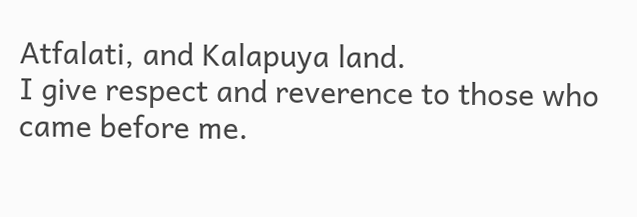Atfalati, and Kalapuya land.
I give respect and reverence to those who came before me.